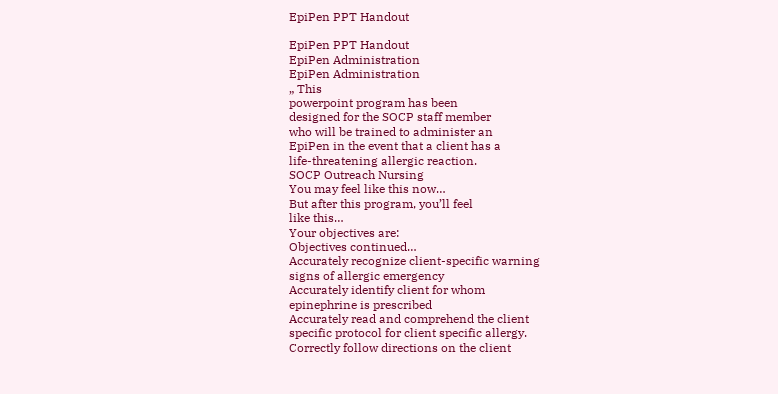EpiPen PPT Handout

EpiPen PPT Handout
EpiPen Administration
EpiPen Administration
„ This
powerpoint program has been
designed for the SOCP staff member
who will be trained to administer an
EpiPen in the event that a client has a
life-threatening allergic reaction.
SOCP Outreach Nursing
You may feel like this now…
But after this program, you’ll feel
like this…
Your objectives are:
Objectives continued…
Accurately recognize client-specific warning
signs of allergic emergency
Accurately identify client for whom
epinephrine is prescribed
Accurately read and comprehend the client
specific protocol for client specific allergy.
Correctly follow directions on the client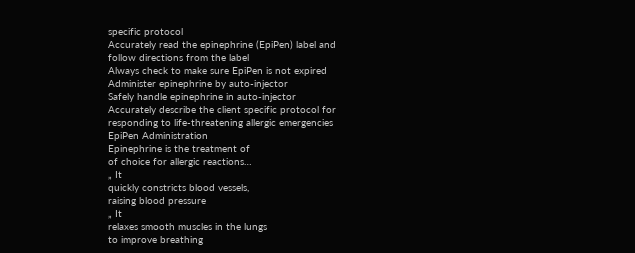specific protocol
Accurately read the epinephrine (EpiPen) label and
follow directions from the label
Always check to make sure EpiPen is not expired
Administer epinephrine by auto-injector
Safely handle epinephrine in auto-injector
Accurately describe the client specific protocol for
responding to life-threatening allergic emergencies
EpiPen Administration
Epinephrine is the treatment of
of choice for allergic reactions…
„ It
quickly constricts blood vessels,
raising blood pressure
„ It
relaxes smooth muscles in the lungs
to improve breathing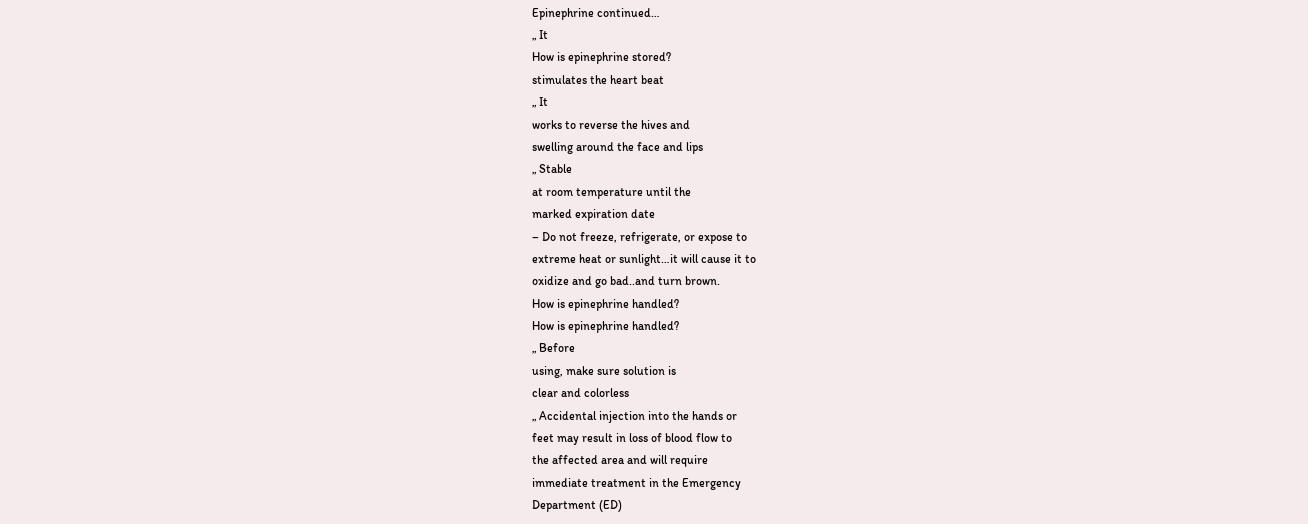Epinephrine continued…
„ It
How is epinephrine stored?
stimulates the heart beat
„ It
works to reverse the hives and
swelling around the face and lips
„ Stable
at room temperature until the
marked expiration date
– Do not freeze, refrigerate, or expose to
extreme heat or sunlight…it will cause it to
oxidize and go bad..and turn brown.
How is epinephrine handled?
How is epinephrine handled?
„ Before
using, make sure solution is
clear and colorless
„ Accidental injection into the hands or
feet may result in loss of blood flow to
the affected area and will require
immediate treatment in the Emergency
Department (ED)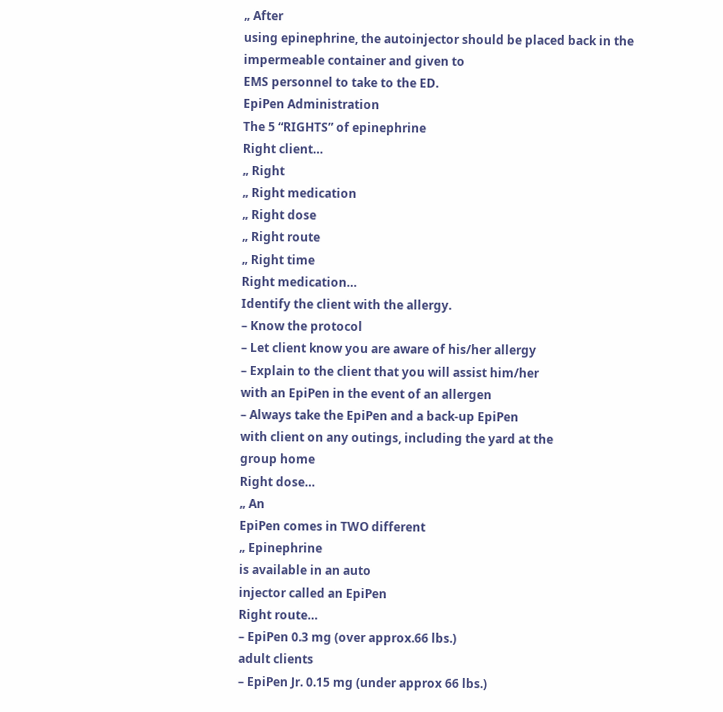„ After
using epinephrine, the autoinjector should be placed back in the
impermeable container and given to
EMS personnel to take to the ED.
EpiPen Administration
The 5 “RIGHTS” of epinephrine
Right client…
„ Right
„ Right medication
„ Right dose
„ Right route
„ Right time
Right medication…
Identify the client with the allergy.
– Know the protocol
– Let client know you are aware of his/her allergy
– Explain to the client that you will assist him/her
with an EpiPen in the event of an allergen
– Always take the EpiPen and a back-up EpiPen
with client on any outings, including the yard at the
group home
Right dose…
„ An
EpiPen comes in TWO different
„ Epinephrine
is available in an auto
injector called an EpiPen
Right route…
– EpiPen 0.3 mg (over approx.66 lbs.)
adult clients
– EpiPen Jr. 0.15 mg (under approx 66 lbs.)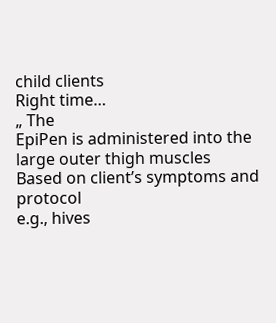child clients
Right time…
„ The
EpiPen is administered into the
large outer thigh muscles
Based on client’s symptoms and protocol
e.g., hives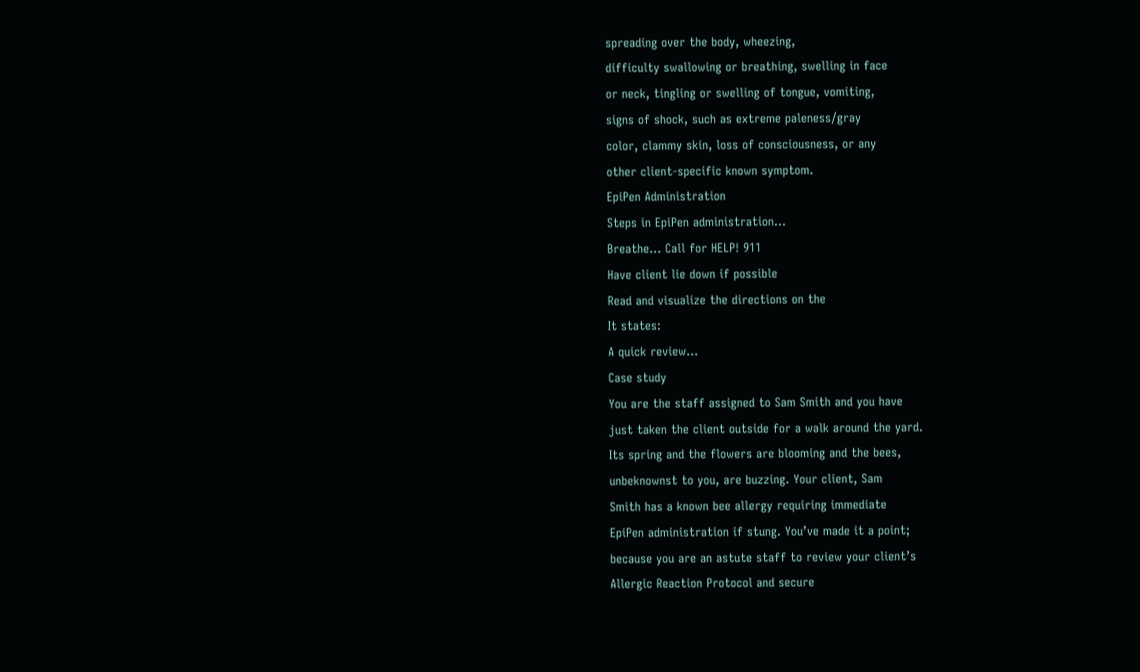spreading over the body, wheezing,
difficulty swallowing or breathing, swelling in face
or neck, tingling or swelling of tongue, vomiting,
signs of shock, such as extreme paleness/gray
color, clammy skin, loss of consciousness, or any
other client-specific known symptom.
EpiPen Administration
Steps in EpiPen administration…
Breathe… Call for HELP! 911
Have client lie down if possible
Read and visualize the directions on the
It states:
A quick review…
Case study
You are the staff assigned to Sam Smith and you have
just taken the client outside for a walk around the yard.
Its spring and the flowers are blooming and the bees,
unbeknownst to you, are buzzing. Your client, Sam
Smith has a known bee allergy requiring immediate
EpiPen administration if stung. You’ve made it a point;
because you are an astute staff to review your client’s
Allergic Reaction Protocol and secure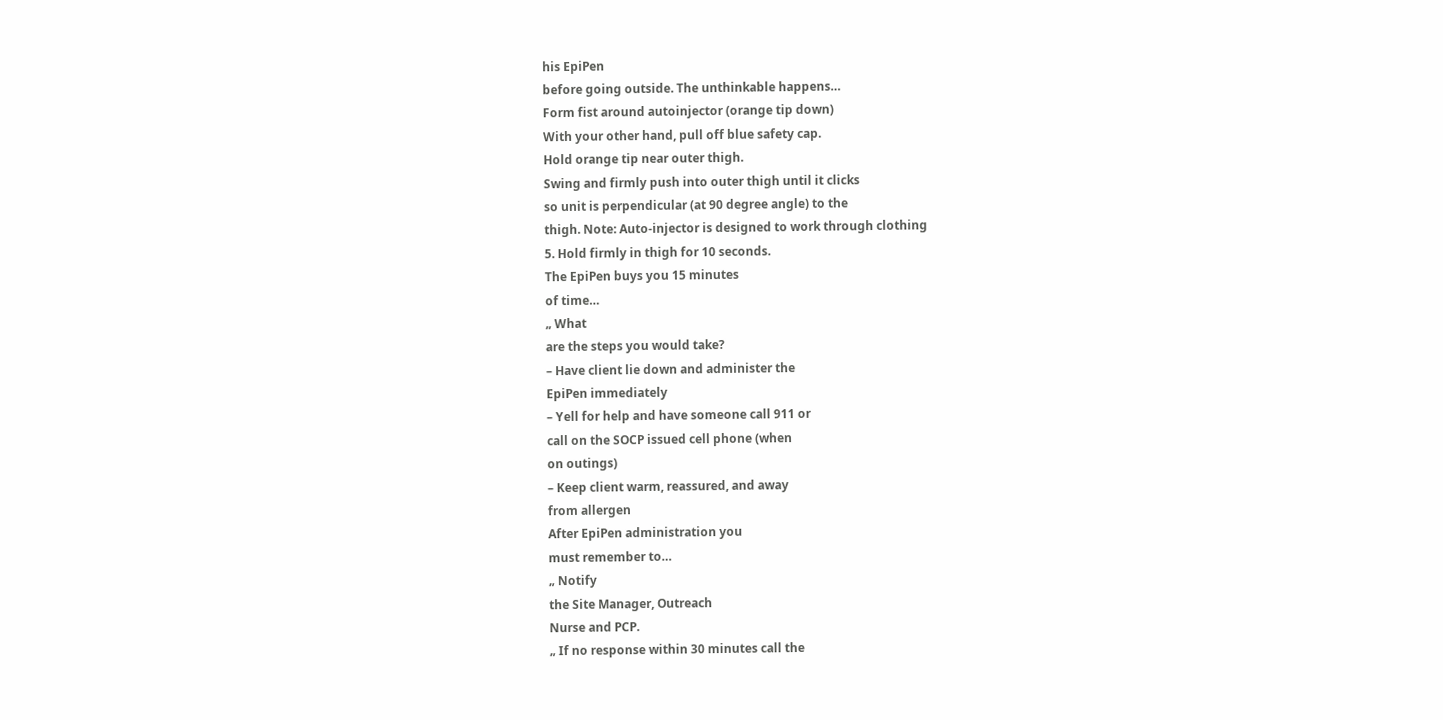his EpiPen
before going outside. The unthinkable happens…
Form fist around autoinjector (orange tip down)
With your other hand, pull off blue safety cap.
Hold orange tip near outer thigh.
Swing and firmly push into outer thigh until it clicks
so unit is perpendicular (at 90 degree angle) to the
thigh. Note: Auto-injector is designed to work through clothing
5. Hold firmly in thigh for 10 seconds.
The EpiPen buys you 15 minutes
of time…
„ What
are the steps you would take?
– Have client lie down and administer the
EpiPen immediately
– Yell for help and have someone call 911 or
call on the SOCP issued cell phone (when
on outings)
– Keep client warm, reassured, and away
from allergen
After EpiPen administration you
must remember to…
„ Notify
the Site Manager, Outreach
Nurse and PCP.
„ If no response within 30 minutes call the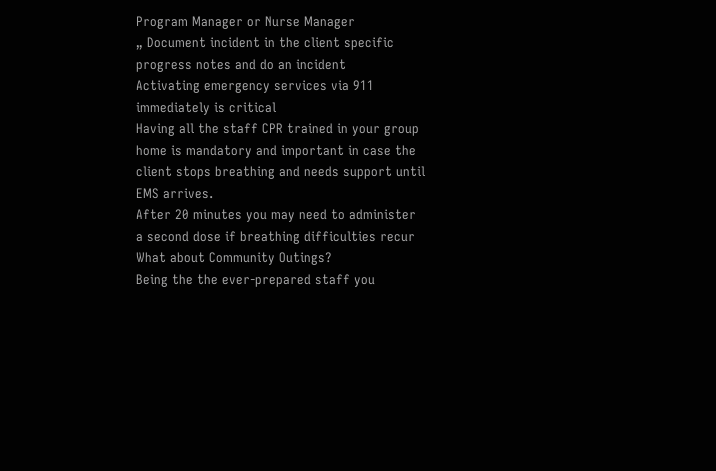Program Manager or Nurse Manager
„ Document incident in the client specific
progress notes and do an incident
Activating emergency services via 911
immediately is critical
Having all the staff CPR trained in your group
home is mandatory and important in case the
client stops breathing and needs support until
EMS arrives.
After 20 minutes you may need to administer
a second dose if breathing difficulties recur
What about Community Outings?
Being the the ever-prepared staff you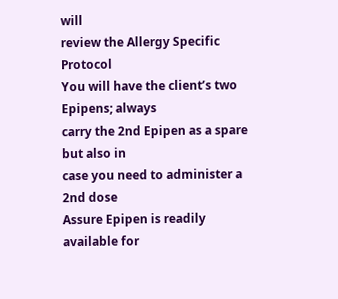will
review the Allergy Specific Protocol
You will have the client’s two Epipens; always
carry the 2nd Epipen as a spare but also in
case you need to administer a 2nd dose
Assure Epipen is readily available for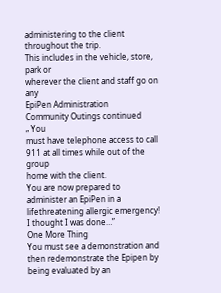administering to the client throughout the trip.
This includes in the vehicle, store, park or
wherever the client and staff go on any
EpiPen Administration
Community Outings continued
„ You
must have telephone access to call
911 at all times while out of the group
home with the client.
You are now prepared to
administer an EpiPen in a lifethreatening allergic emergency!
I thought I was done…”
One More Thing
You must see a demonstration and then redemonstrate the Epipen by being evaluated by an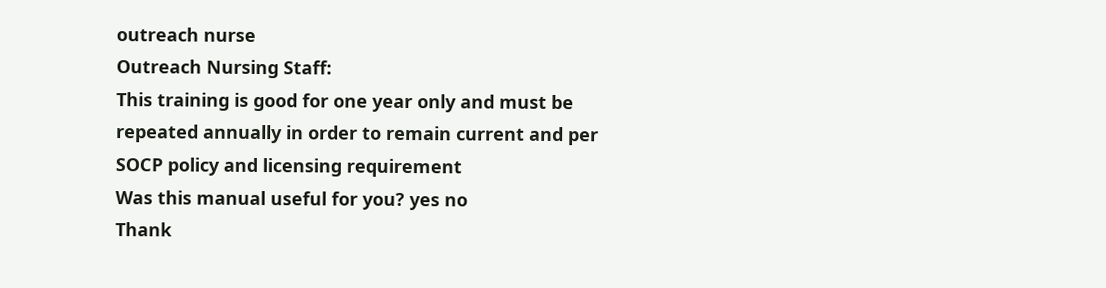outreach nurse
Outreach Nursing Staff:
This training is good for one year only and must be
repeated annually in order to remain current and per
SOCP policy and licensing requirement
Was this manual useful for you? yes no
Thank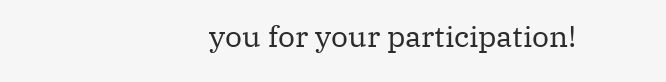you for your participation!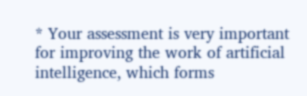* Your assessment is very important for improving the work of artificial intelligence, which forms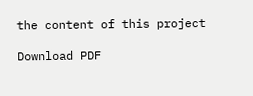the content of this project

Download PDF